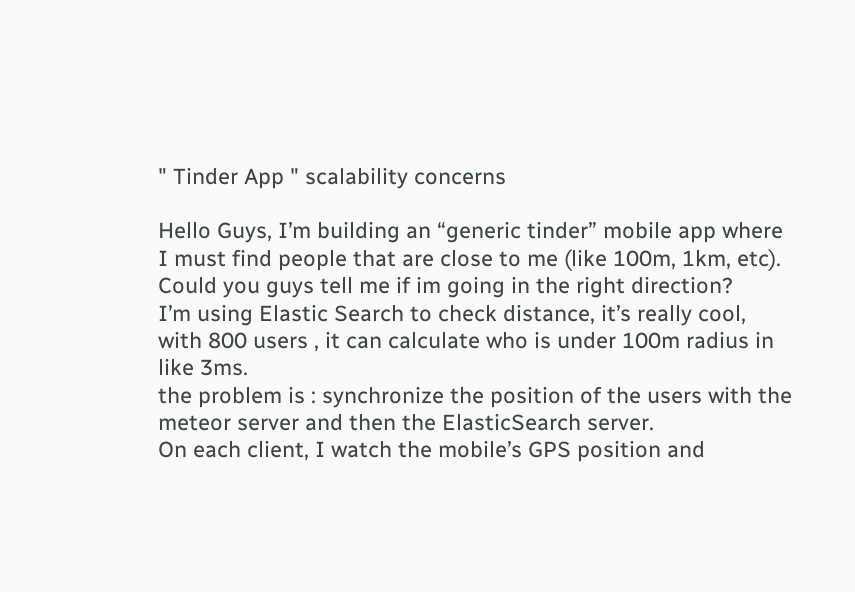" Tinder App " scalability concerns

Hello Guys, I’m building an “generic tinder” mobile app where I must find people that are close to me (like 100m, 1km, etc).
Could you guys tell me if im going in the right direction?
I’m using Elastic Search to check distance, it’s really cool, with 800 users , it can calculate who is under 100m radius in like 3ms.
the problem is : synchronize the position of the users with the meteor server and then the ElasticSearch server.
On each client, I watch the mobile’s GPS position and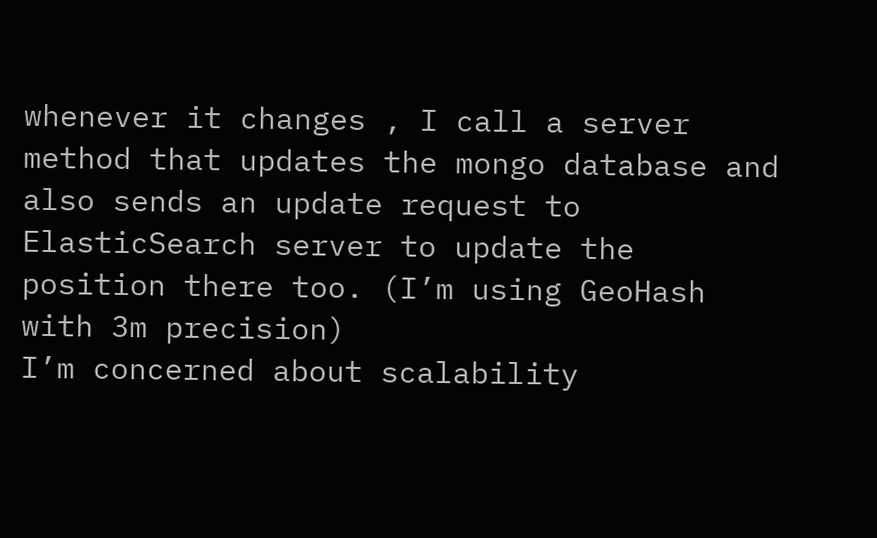whenever it changes , I call a server method that updates the mongo database and also sends an update request to ElasticSearch server to update the position there too. (I’m using GeoHash with 3m precision)
I’m concerned about scalability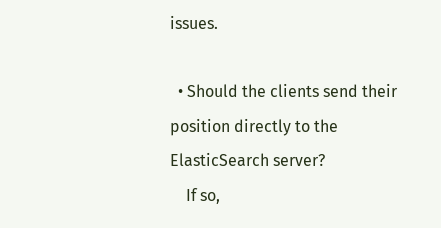issues.

  • Should the clients send their position directly to the ElasticSearch server?
    If so,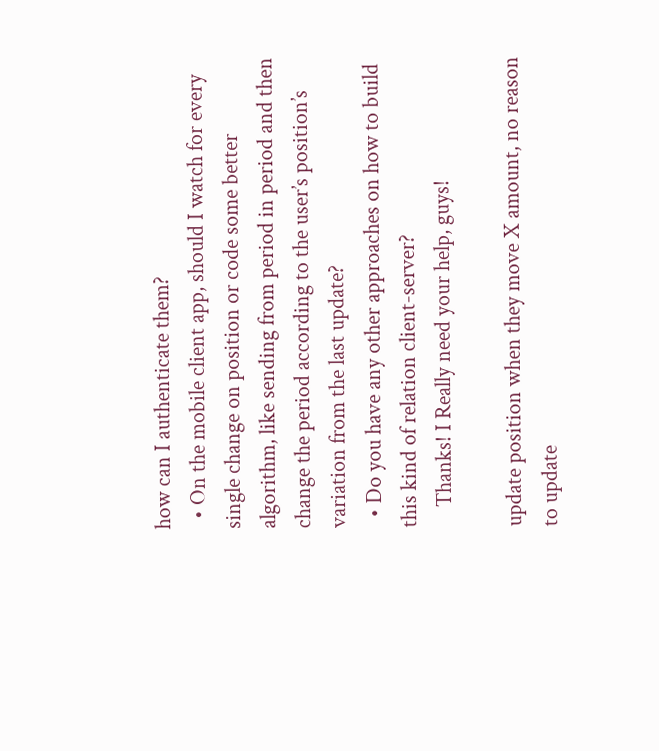how can I authenticate them?
  • On the mobile client app, should I watch for every single change on position or code some better algorithm, like sending from period in period and then change the period according to the user’s position’s variation from the last update?
  • Do you have any other approaches on how to build this kind of relation client-server?
    Thanks! I Really need your help, guys!

update position when they move X amount, no reason to update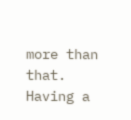more than that. Having a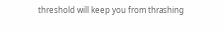threshold will keep you from thrashing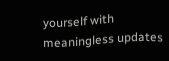yourself with meaningless updates